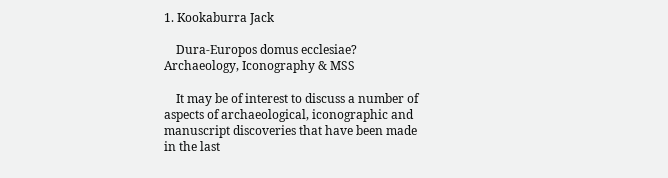1. Kookaburra Jack

    Dura-Europos domus ecclesiae? Archaeology, Iconography & MSS

    It may be of interest to discuss a number of aspects of archaeological, iconographic and manuscript discoveries that have been made in the last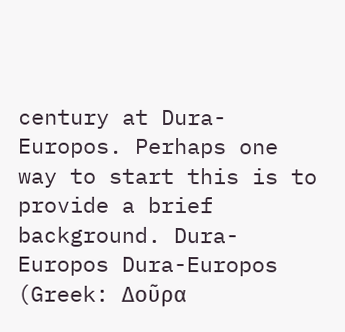century at Dura-Europos. Perhaps one way to start this is to provide a brief background. Dura-Europos Dura-Europos (Greek: Δοῦρα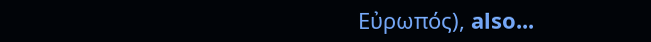Εὐρωπός), also...